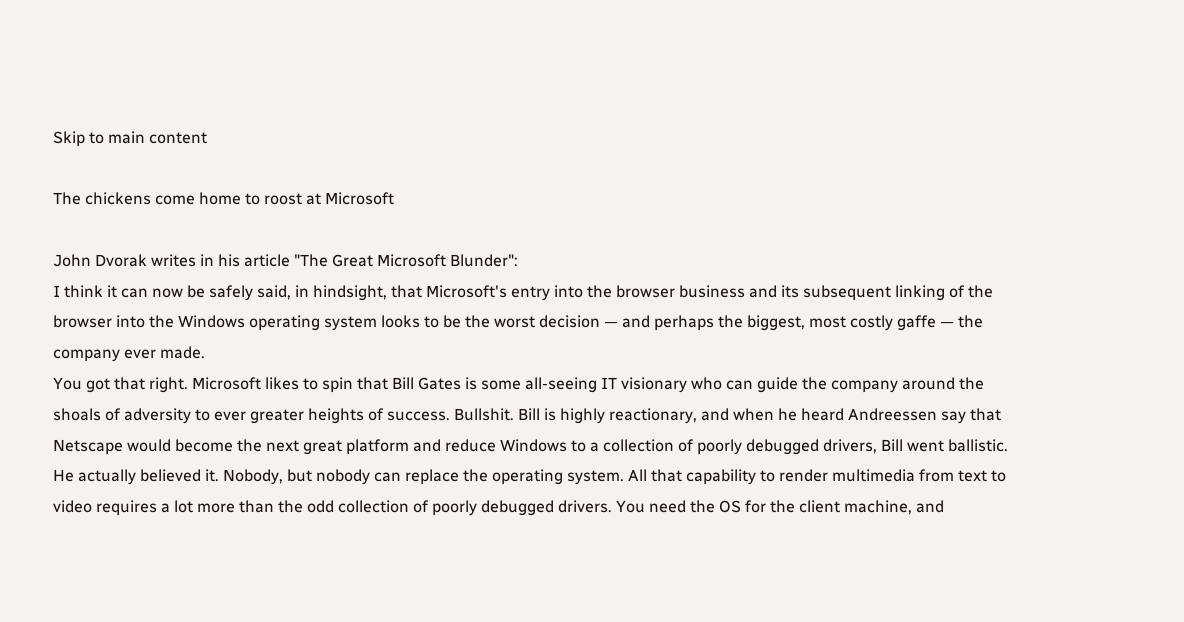Skip to main content

The chickens come home to roost at Microsoft

John Dvorak writes in his article "The Great Microsoft Blunder":
I think it can now be safely said, in hindsight, that Microsoft's entry into the browser business and its subsequent linking of the browser into the Windows operating system looks to be the worst decision — and perhaps the biggest, most costly gaffe — the company ever made.
You got that right. Microsoft likes to spin that Bill Gates is some all-seeing IT visionary who can guide the company around the shoals of adversity to ever greater heights of success. Bullshit. Bill is highly reactionary, and when he heard Andreessen say that Netscape would become the next great platform and reduce Windows to a collection of poorly debugged drivers, Bill went ballistic. He actually believed it. Nobody, but nobody can replace the operating system. All that capability to render multimedia from text to video requires a lot more than the odd collection of poorly debugged drivers. You need the OS for the client machine, and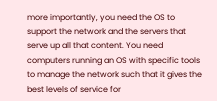more importantly, you need the OS to support the network and the servers that serve up all that content. You need computers running an OS with specific tools to manage the network such that it gives the best levels of service for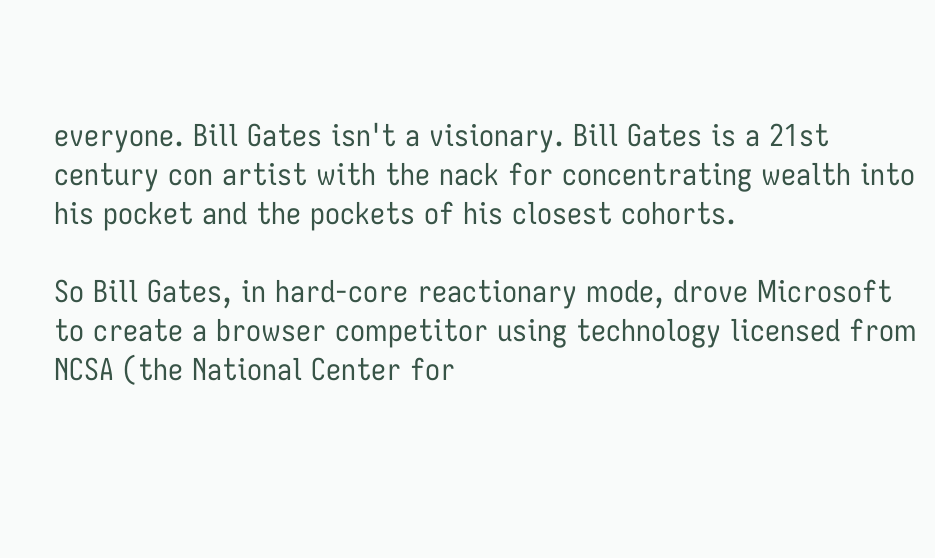everyone. Bill Gates isn't a visionary. Bill Gates is a 21st century con artist with the nack for concentrating wealth into his pocket and the pockets of his closest cohorts.

So Bill Gates, in hard-core reactionary mode, drove Microsoft to create a browser competitor using technology licensed from NCSA (the National Center for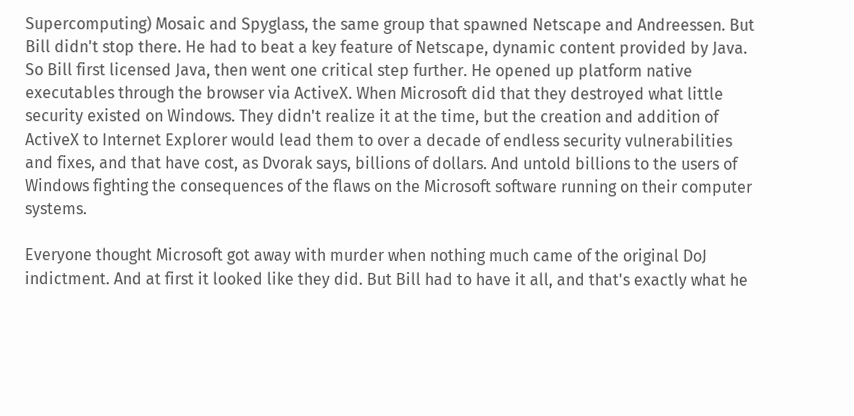Supercomputing) Mosaic and Spyglass, the same group that spawned Netscape and Andreessen. But Bill didn't stop there. He had to beat a key feature of Netscape, dynamic content provided by Java. So Bill first licensed Java, then went one critical step further. He opened up platform native executables through the browser via ActiveX. When Microsoft did that they destroyed what little security existed on Windows. They didn't realize it at the time, but the creation and addition of ActiveX to Internet Explorer would lead them to over a decade of endless security vulnerabilities and fixes, and that have cost, as Dvorak says, billions of dollars. And untold billions to the users of Windows fighting the consequences of the flaws on the Microsoft software running on their computer systems.

Everyone thought Microsoft got away with murder when nothing much came of the original DoJ indictment. And at first it looked like they did. But Bill had to have it all, and that's exactly what he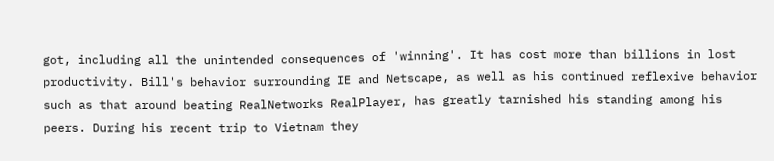got, including all the unintended consequences of 'winning'. It has cost more than billions in lost productivity. Bill's behavior surrounding IE and Netscape, as well as his continued reflexive behavior such as that around beating RealNetworks RealPlayer, has greatly tarnished his standing among his peers. During his recent trip to Vietnam they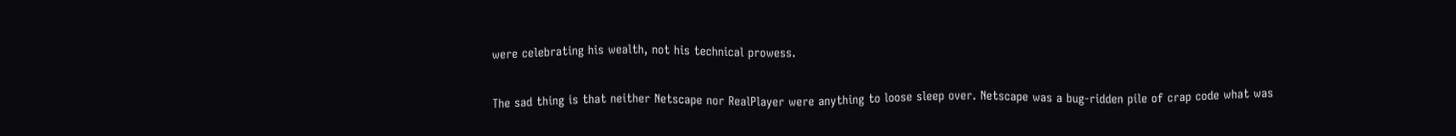were celebrating his wealth, not his technical prowess.

The sad thing is that neither Netscape nor RealPlayer were anything to loose sleep over. Netscape was a bug-ridden pile of crap code what was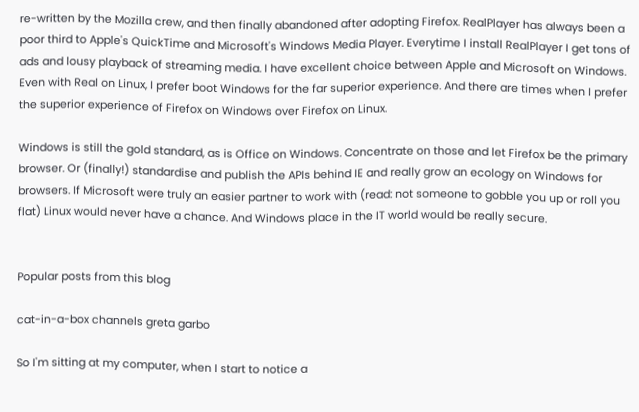re-written by the Mozilla crew, and then finally abandoned after adopting Firefox. RealPlayer has always been a poor third to Apple's QuickTime and Microsoft's Windows Media Player. Everytime I install RealPlayer I get tons of ads and lousy playback of streaming media. I have excellent choice between Apple and Microsoft on Windows. Even with Real on Linux, I prefer boot Windows for the far superior experience. And there are times when I prefer the superior experience of Firefox on Windows over Firefox on Linux.

Windows is still the gold standard, as is Office on Windows. Concentrate on those and let Firefox be the primary browser. Or (finally!) standardise and publish the APIs behind IE and really grow an ecology on Windows for browsers. If Microsoft were truly an easier partner to work with (read: not someone to gobble you up or roll you flat) Linux would never have a chance. And Windows place in the IT world would be really secure.


Popular posts from this blog

cat-in-a-box channels greta garbo

So I'm sitting at my computer, when I start to notice a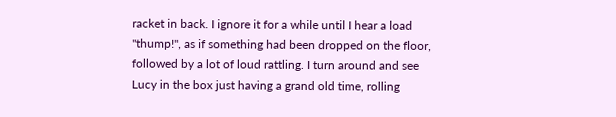racket in back. I ignore it for a while until I hear a load "thump!", as if something had been dropped on the floor, followed by a lot of loud rattling. I turn around and see Lucy in the box just having a grand old time, rolling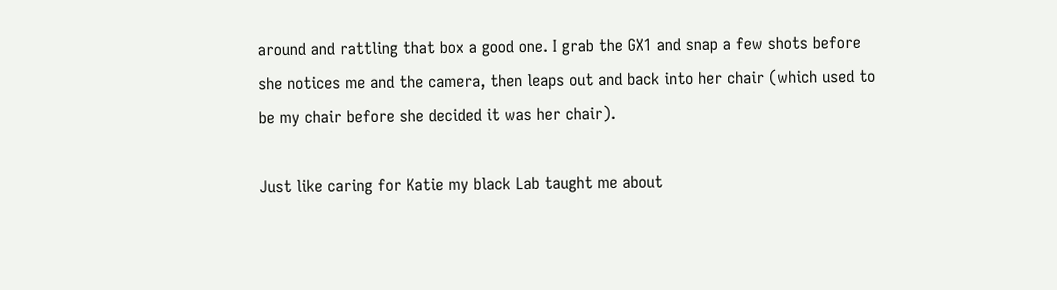around and rattling that box a good one. I grab the GX1 and snap a few shots before she notices me and the camera, then leaps out and back into her chair (which used to be my chair before she decided it was her chair).

Just like caring for Katie my black Lab taught me about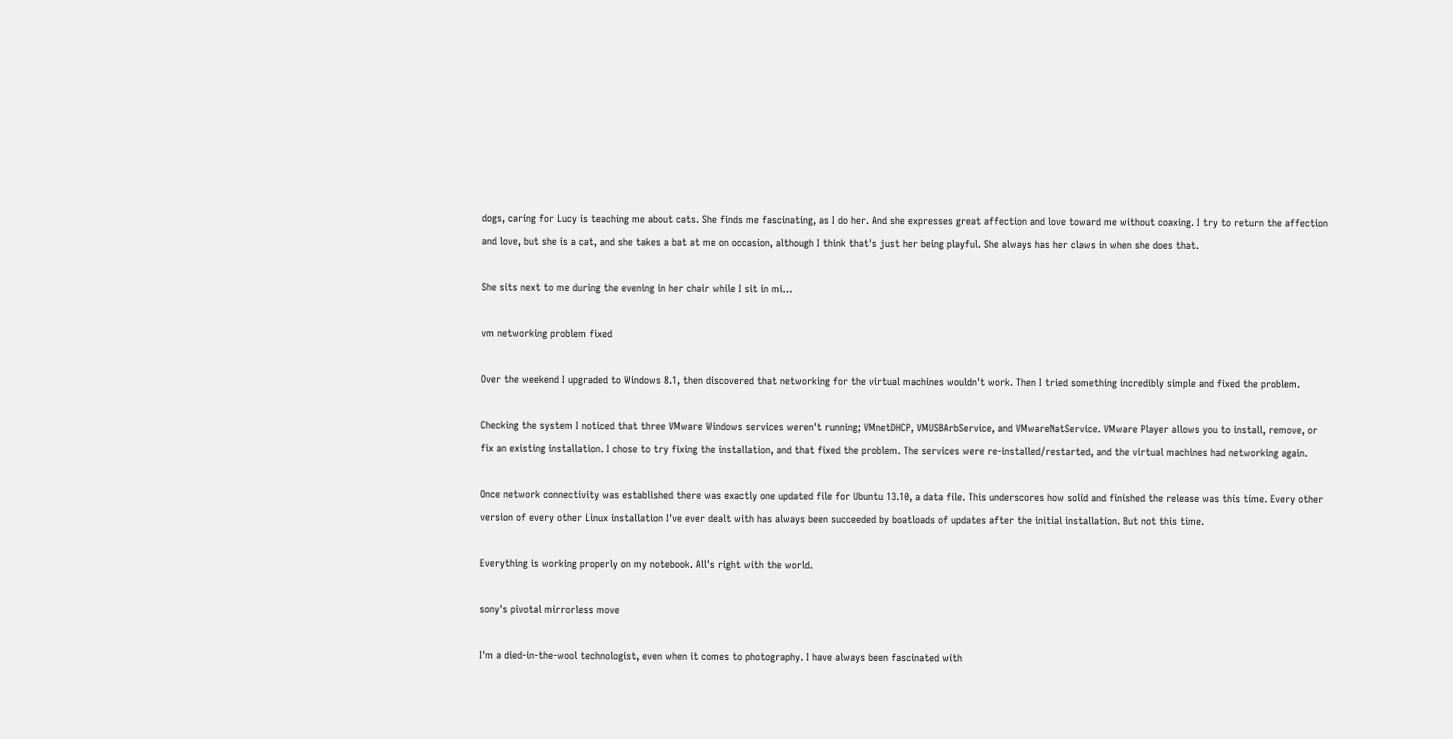dogs, caring for Lucy is teaching me about cats. She finds me fascinating, as I do her. And she expresses great affection and love toward me without coaxing. I try to return the affection and love, but she is a cat, and she takes a bat at me on occasion, although I think that's just her being playful. She always has her claws in when she does that.

She sits next to me during the evening in her chair while I sit in mi…

vm networking problem fixed

Over the weekend I upgraded to Windows 8.1, then discovered that networking for the virtual machines wouldn't work. Then I tried something incredibly simple and fixed the problem.

Checking the system I noticed that three VMware Windows services weren't running; VMnetDHCP, VMUSBArbService, and VMwareNatService. VMware Player allows you to install, remove, or fix an existing installation. I chose to try fixing the installation, and that fixed the problem. The services were re-installed/restarted, and the virtual machines had networking again.

Once network connectivity was established there was exactly one updated file for Ubuntu 13.10, a data file. This underscores how solid and finished the release was this time. Every other version of every other Linux installation I've ever dealt with has always been succeeded by boatloads of updates after the initial installation. But not this time.

Everything is working properly on my notebook. All's right with the world.

sony's pivotal mirrorless move

I'm a died-in-the-wool technologist, even when it comes to photography. I have always been fascinated with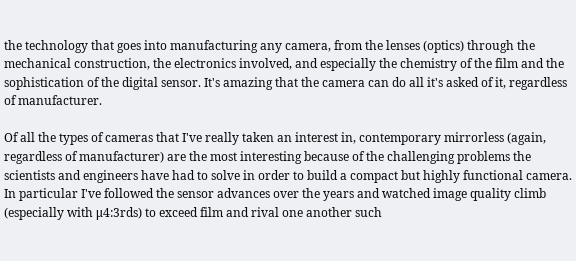the technology that goes into manufacturing any camera, from the lenses (optics) through the mechanical construction, the electronics involved, and especially the chemistry of the film and the sophistication of the digital sensor. It's amazing that the camera can do all it's asked of it, regardless of manufacturer.

Of all the types of cameras that I've really taken an interest in, contemporary mirrorless (again, regardless of manufacturer) are the most interesting because of the challenging problems the scientists and engineers have had to solve in order to build a compact but highly functional camera. In particular I've followed the sensor advances over the years and watched image quality climb (especially with μ4:3rds) to exceed film and rival one another such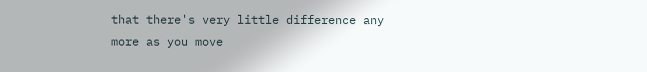that there's very little difference any more as you move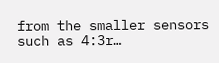from the smaller sensors such as 4:3r…